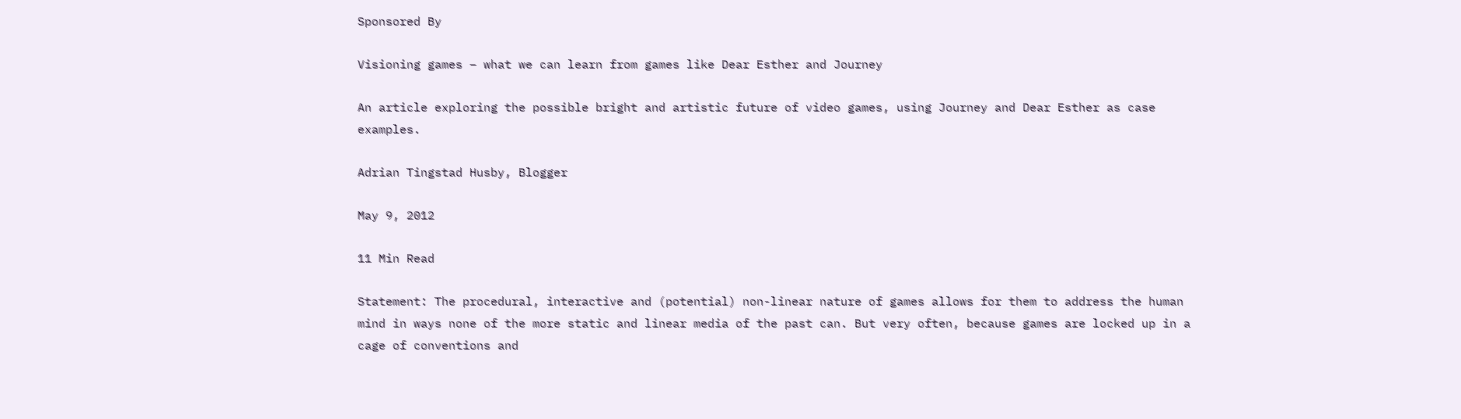Sponsored By

Visioning games – what we can learn from games like Dear Esther and Journey

An article exploring the possible bright and artistic future of video games, using Journey and Dear Esther as case examples.

Adrian Tingstad Husby, Blogger

May 9, 2012

11 Min Read

Statement: The procedural, interactive and (potential) non-linear nature of games allows for them to address the human mind in ways none of the more static and linear media of the past can. But very often, because games are locked up in a cage of conventions and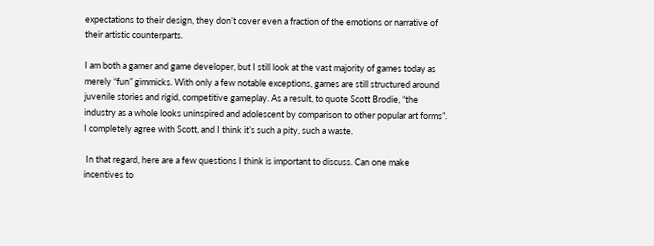expectations to their design, they don’t cover even a fraction of the emotions or narrative of their artistic counterparts.

I am both a gamer and game developer, but I still look at the vast majority of games today as merely “fun” gimmicks. With only a few notable exceptions, games are still structured around juvenile stories and rigid, competitive gameplay. As a result, to quote Scott Brodie, “the industry as a whole looks uninspired and adolescent by comparison to other popular art forms”. I completely agree with Scott, and I think it’s such a pity, such a waste.

 In that regard, here are a few questions I think is important to discuss. Can one make incentives to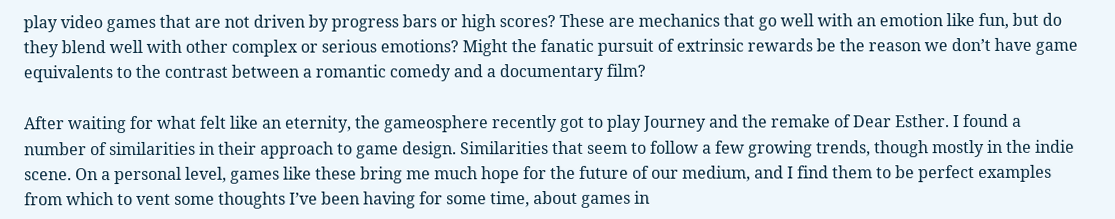play video games that are not driven by progress bars or high scores? These are mechanics that go well with an emotion like fun, but do they blend well with other complex or serious emotions? Might the fanatic pursuit of extrinsic rewards be the reason we don’t have game equivalents to the contrast between a romantic comedy and a documentary film?

After waiting for what felt like an eternity, the gameosphere recently got to play Journey and the remake of Dear Esther. I found a number of similarities in their approach to game design. Similarities that seem to follow a few growing trends, though mostly in the indie scene. On a personal level, games like these bring me much hope for the future of our medium, and I find them to be perfect examples from which to vent some thoughts I’ve been having for some time, about games in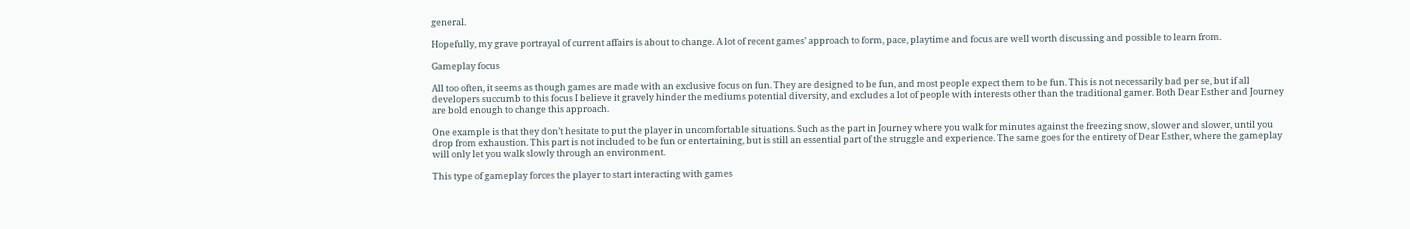general.

Hopefully, my grave portrayal of current affairs is about to change. A lot of recent games’ approach to form, pace, playtime and focus are well worth discussing and possible to learn from.

Gameplay focus

All too often, it seems as though games are made with an exclusive focus on fun. They are designed to be fun, and most people expect them to be fun. This is not necessarily bad per se, but if all developers succumb to this focus I believe it gravely hinder the mediums potential diversity, and excludes a lot of people with interests other than the traditional gamer. Both Dear Esther and Journey are bold enough to change this approach.

One example is that they don’t hesitate to put the player in uncomfortable situations. Such as the part in Journey where you walk for minutes against the freezing snow, slower and slower, until you drop from exhaustion. This part is not included to be fun or entertaining, but is still an essential part of the struggle and experience. The same goes for the entirety of Dear Esther, where the gameplay will only let you walk slowly through an environment.

This type of gameplay forces the player to start interacting with games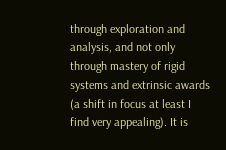through exploration and analysis, and not only through mastery of rigid systems and extrinsic awards (a shift in focus at least I find very appealing). It is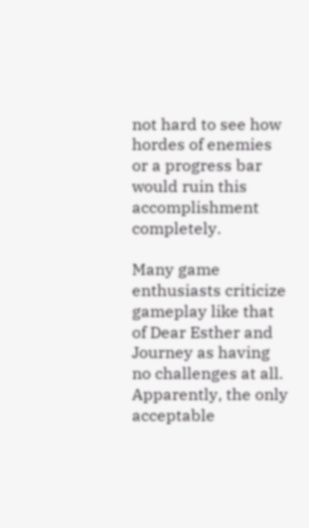not hard to see how hordes of enemies or a progress bar would ruin this accomplishment completely.

Many game enthusiasts criticize gameplay like that of Dear Esther and Journey as having no challenges at all. Apparently, the only acceptable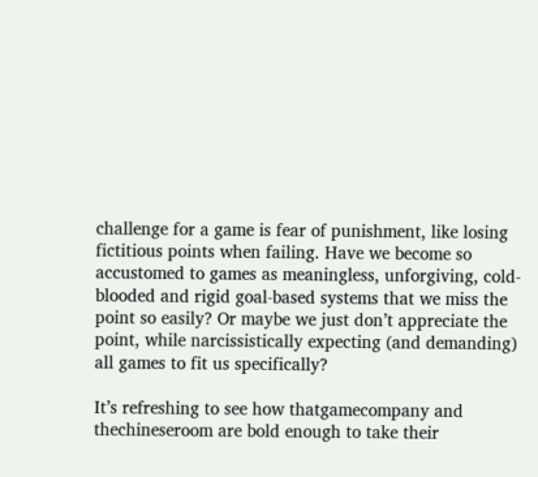challenge for a game is fear of punishment, like losing fictitious points when failing. Have we become so accustomed to games as meaningless, unforgiving, cold-blooded and rigid goal-based systems that we miss the point so easily? Or maybe we just don’t appreciate the point, while narcissistically expecting (and demanding) all games to fit us specifically?

It’s refreshing to see how thatgamecompany and thechineseroom are bold enough to take their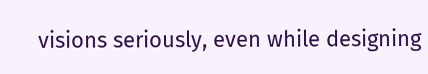visions seriously, even while designing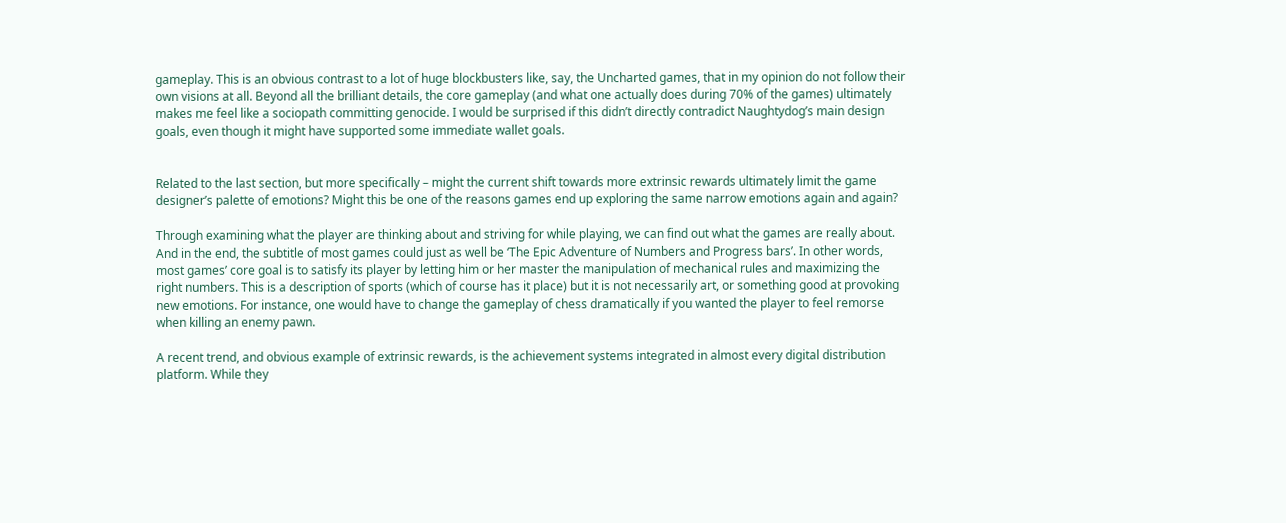gameplay. This is an obvious contrast to a lot of huge blockbusters like, say, the Uncharted games, that in my opinion do not follow their own visions at all. Beyond all the brilliant details, the core gameplay (and what one actually does during 70% of the games) ultimately makes me feel like a sociopath committing genocide. I would be surprised if this didn’t directly contradict Naughtydog’s main design goals, even though it might have supported some immediate wallet goals.


Related to the last section, but more specifically – might the current shift towards more extrinsic rewards ultimately limit the game designer’s palette of emotions? Might this be one of the reasons games end up exploring the same narrow emotions again and again?

Through examining what the player are thinking about and striving for while playing, we can find out what the games are really about. And in the end, the subtitle of most games could just as well be ‘The Epic Adventure of Numbers and Progress bars’. In other words, most games’ core goal is to satisfy its player by letting him or her master the manipulation of mechanical rules and maximizing the right numbers. This is a description of sports (which of course has it place) but it is not necessarily art, or something good at provoking new emotions. For instance, one would have to change the gameplay of chess dramatically if you wanted the player to feel remorse when killing an enemy pawn.

A recent trend, and obvious example of extrinsic rewards, is the achievement systems integrated in almost every digital distribution platform. While they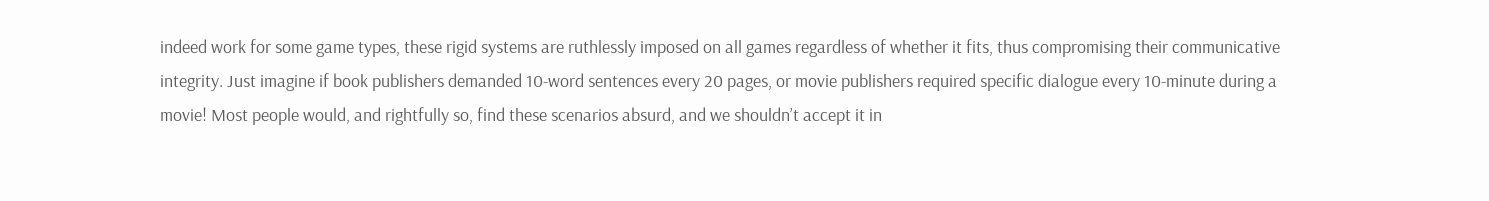indeed work for some game types, these rigid systems are ruthlessly imposed on all games regardless of whether it fits, thus compromising their communicative integrity. Just imagine if book publishers demanded 10-word sentences every 20 pages, or movie publishers required specific dialogue every 10-minute during a movie! Most people would, and rightfully so, find these scenarios absurd, and we shouldn’t accept it in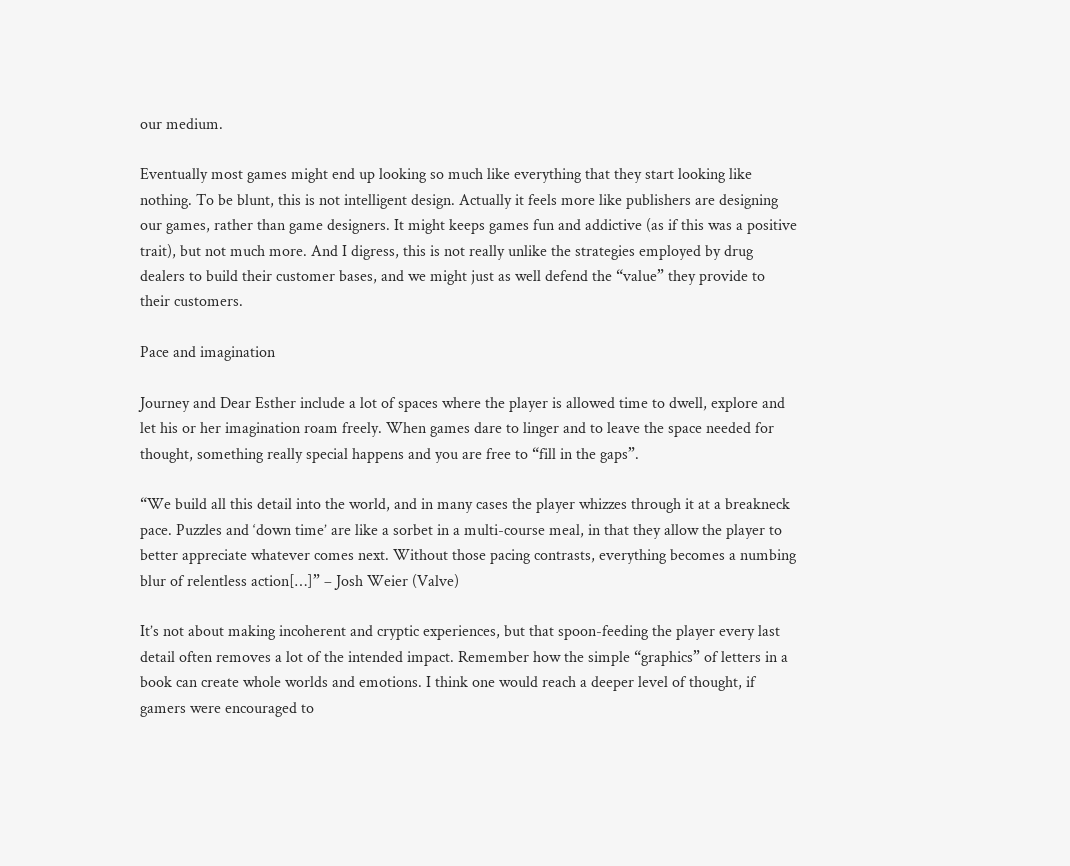our medium.

Eventually most games might end up looking so much like everything that they start looking like nothing. To be blunt, this is not intelligent design. Actually it feels more like publishers are designing our games, rather than game designers. It might keeps games fun and addictive (as if this was a positive trait), but not much more. And I digress, this is not really unlike the strategies employed by drug dealers to build their customer bases, and we might just as well defend the “value” they provide to their customers.

Pace and imagination

Journey and Dear Esther include a lot of spaces where the player is allowed time to dwell, explore and let his or her imagination roam freely. When games dare to linger and to leave the space needed for thought, something really special happens and you are free to “fill in the gaps”.

“We build all this detail into the world, and in many cases the player whizzes through it at a breakneck pace. Puzzles and ‘down time’ are like a sorbet in a multi-course meal, in that they allow the player to better appreciate whatever comes next. Without those pacing contrasts, everything becomes a numbing blur of relentless action[…]” – Josh Weier (Valve)

It’s not about making incoherent and cryptic experiences, but that spoon-feeding the player every last detail often removes a lot of the intended impact. Remember how the simple “graphics” of letters in a book can create whole worlds and emotions. I think one would reach a deeper level of thought, if gamers were encouraged to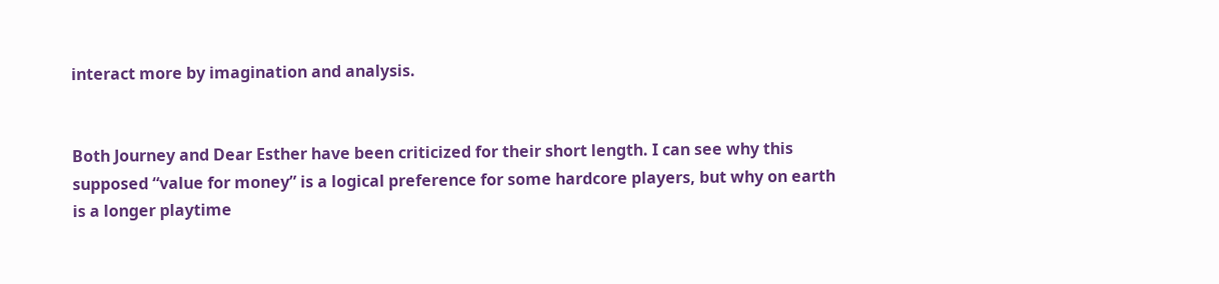interact more by imagination and analysis.


Both Journey and Dear Esther have been criticized for their short length. I can see why this supposed “value for money” is a logical preference for some hardcore players, but why on earth is a longer playtime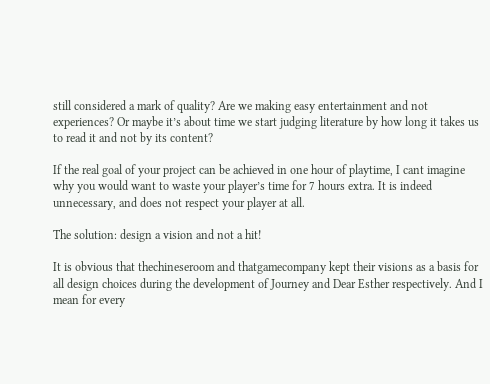still considered a mark of quality? Are we making easy entertainment and not experiences? Or maybe it’s about time we start judging literature by how long it takes us to read it and not by its content?

If the real goal of your project can be achieved in one hour of playtime, I cant imagine why you would want to waste your player’s time for 7 hours extra. It is indeed unnecessary, and does not respect your player at all.

The solution: design a vision and not a hit!

It is obvious that thechineseroom and thatgamecompany kept their visions as a basis for all design choices during the development of Journey and Dear Esther respectively. And I mean for every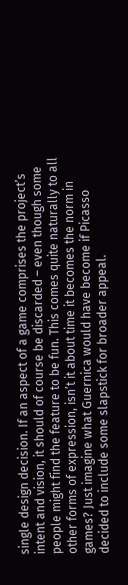single design decision. If an aspect of a game comprises the project’s intent and vision, it should of course be discarded – even though some people might find the feature to be fun. This comes quite naturally to all other forms of expression, isn’t it about time it becomes the norm in games? Just imagine what Guernica would have become if Picasso decided to include some slapstick for broader appeal.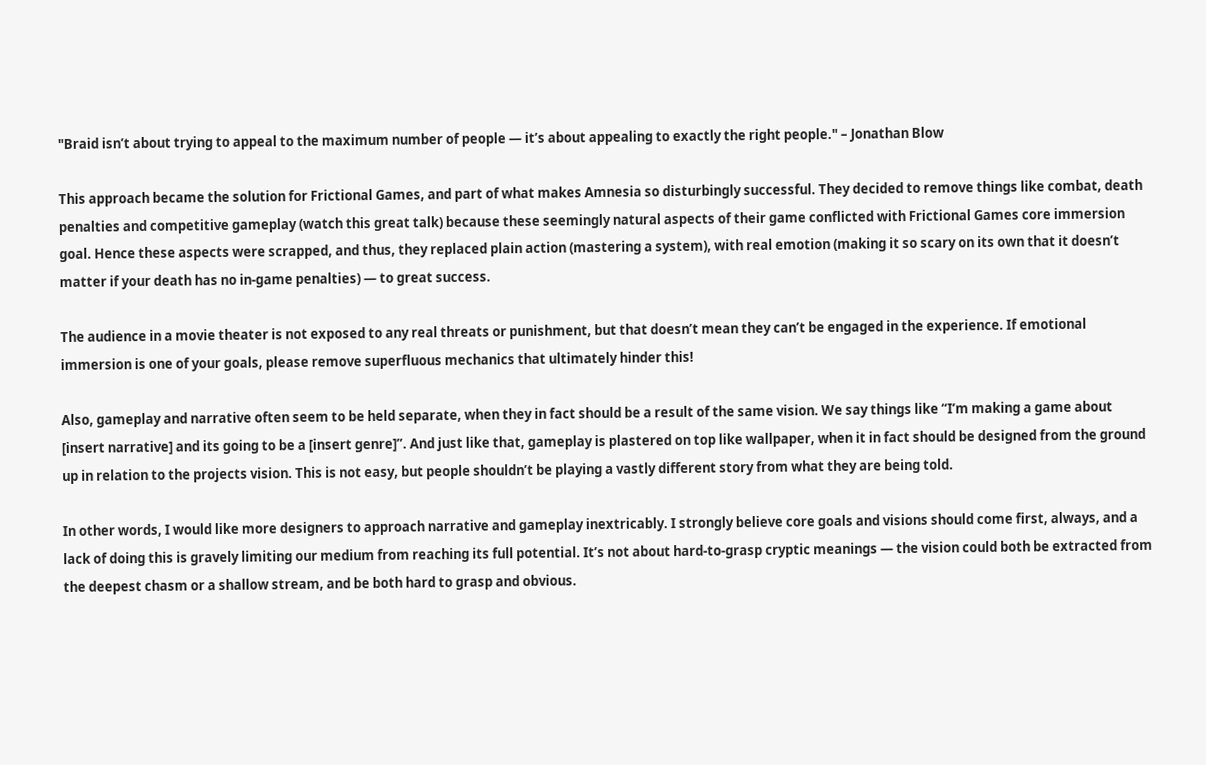"Braid isn’t about trying to appeal to the maximum number of people — it’s about appealing to exactly the right people." – Jonathan Blow

This approach became the solution for Frictional Games, and part of what makes Amnesia so disturbingly successful. They decided to remove things like combat, death penalties and competitive gameplay (watch this great talk) because these seemingly natural aspects of their game conflicted with Frictional Games core immersion goal. Hence these aspects were scrapped, and thus, they replaced plain action (mastering a system), with real emotion (making it so scary on its own that it doesn’t matter if your death has no in-game penalties) — to great success.

The audience in a movie theater is not exposed to any real threats or punishment, but that doesn’t mean they can’t be engaged in the experience. If emotional immersion is one of your goals, please remove superfluous mechanics that ultimately hinder this!

Also, gameplay and narrative often seem to be held separate, when they in fact should be a result of the same vision. We say things like “I’m making a game about [insert narrative] and its going to be a [insert genre]”. And just like that, gameplay is plastered on top like wallpaper, when it in fact should be designed from the ground up in relation to the projects vision. This is not easy, but people shouldn’t be playing a vastly different story from what they are being told.

In other words, I would like more designers to approach narrative and gameplay inextricably. I strongly believe core goals and visions should come first, always, and a lack of doing this is gravely limiting our medium from reaching its full potential. It’s not about hard-to-grasp cryptic meanings — the vision could both be extracted from the deepest chasm or a shallow stream, and be both hard to grasp and obvious.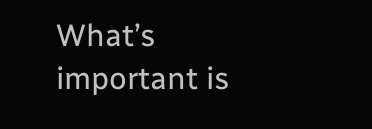What’s important is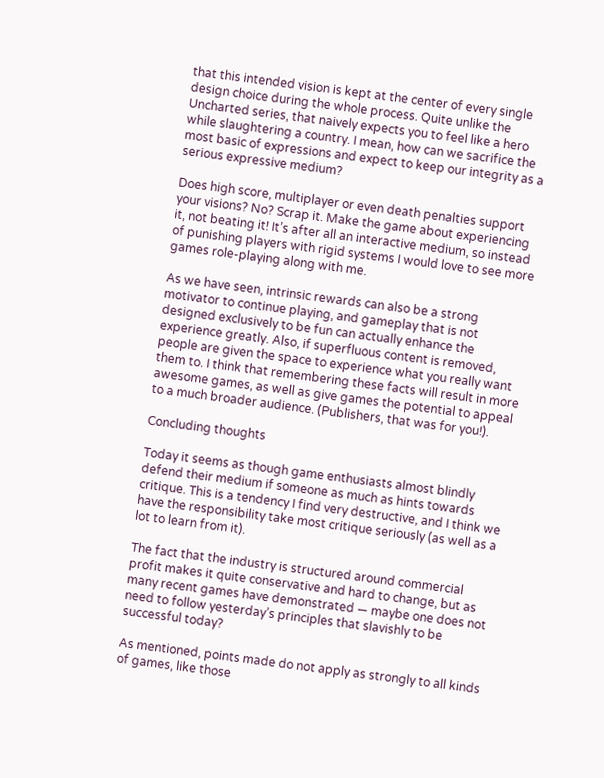that this intended vision is kept at the center of every single design choice during the whole process. Quite unlike the Uncharted series, that naively expects you to feel like a hero while slaughtering a country. I mean, how can we sacrifice the most basic of expressions and expect to keep our integrity as a serious expressive medium?

Does high score, multiplayer or even death penalties support your visions? No? Scrap it. Make the game about experiencing it, not beating it! It’s after all an interactive medium, so instead of punishing players with rigid systems I would love to see more games role-playing along with me.

As we have seen, intrinsic rewards can also be a strong motivator to continue playing, and gameplay that is not designed exclusively to be fun can actually enhance the experience greatly. Also, if superfluous content is removed, people are given the space to experience what you really want them to. I think that remembering these facts will result in more awesome games, as well as give games the potential to appeal to a much broader audience. (Publishers, that was for you!).

Concluding thoughts

Today it seems as though game enthusiasts almost blindly defend their medium if someone as much as hints towards critique. This is a tendency I find very destructive, and I think we have the responsibility take most critique seriously (as well as a lot to learn from it).

The fact that the industry is structured around commercial profit makes it quite conservative and hard to change, but as many recent games have demonstrated — maybe one does not need to follow yesterday’s principles that slavishly to be successful today?

As mentioned, points made do not apply as strongly to all kinds of games, like those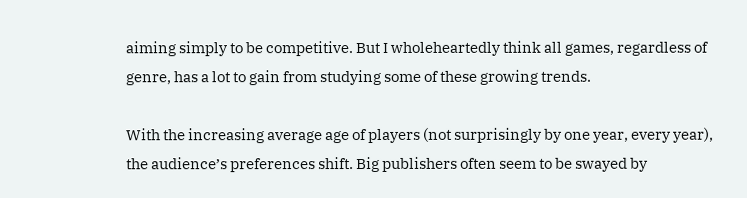aiming simply to be competitive. But I wholeheartedly think all games, regardless of genre, has a lot to gain from studying some of these growing trends.

With the increasing average age of players (not surprisingly by one year, every year), the audience’s preferences shift. Big publishers often seem to be swayed by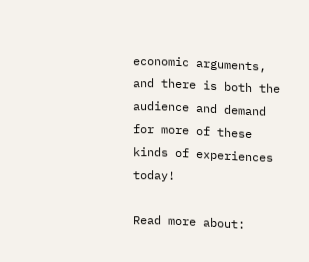economic arguments, and there is both the audience and demand for more of these kinds of experiences today!

Read more about: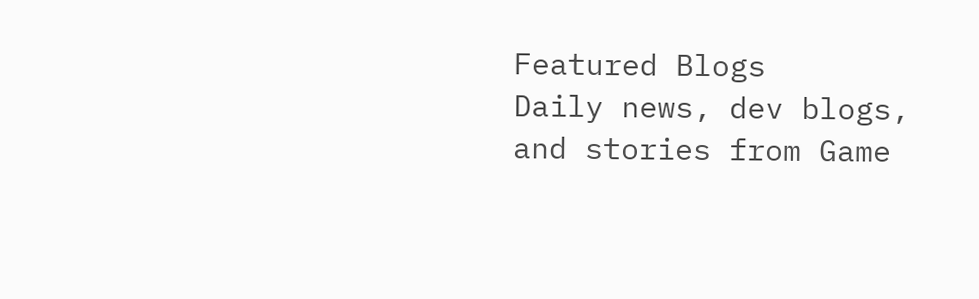Featured Blogs
Daily news, dev blogs, and stories from Game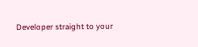Developer straight to your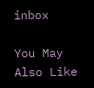inbox

You May Also Like